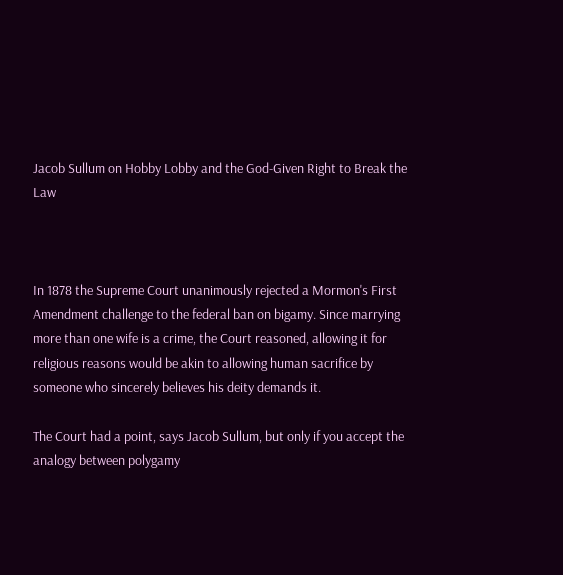Jacob Sullum on Hobby Lobby and the God-Given Right to Break the Law



In 1878 the Supreme Court unanimously rejected a Mormon's First Amendment challenge to the federal ban on bigamy. Since marrying more than one wife is a crime, the Court reasoned, allowing it for religious reasons would be akin to allowing human sacrifice by someone who sincerely believes his deity demands it.

The Court had a point, says Jacob Sullum, but only if you accept the analogy between polygamy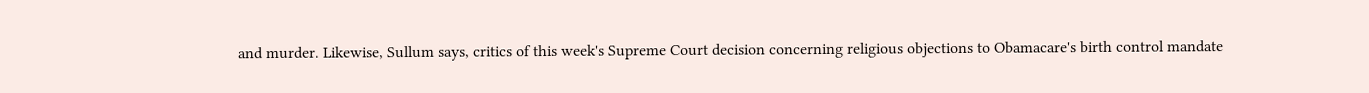and murder. Likewise, Sullum says, critics of this week's Supreme Court decision concerning religious objections to Obamacare's birth control mandate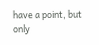have a point, but only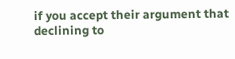if you accept their argument that declining to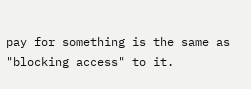pay for something is the same as "blocking access" to it.